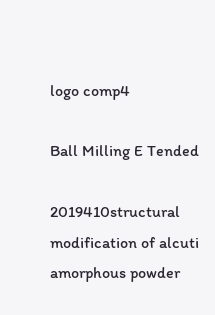logo comp4

Ball Milling E Tended

2019410structural modification of alcuti amorphous powder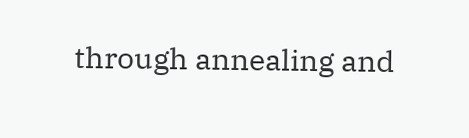through annealing and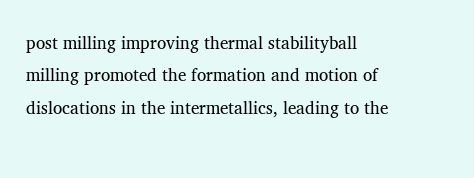post milling improving thermal stabilityball milling promoted the formation and motion of dislocations in the intermetallics, leading to the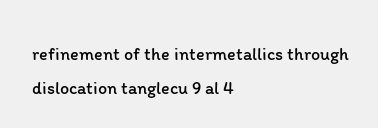refinement of the intermetallics through dislocation tanglecu 9 al 4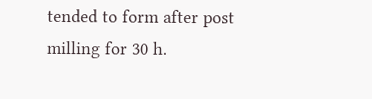tended to form after post milling for 30 h.